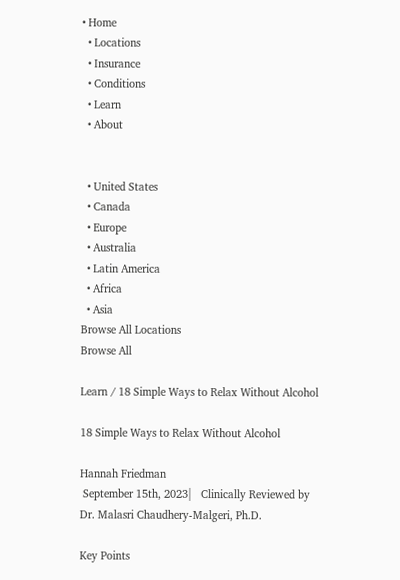• Home
  • Locations
  • Insurance
  • Conditions
  • Learn
  • About


  • United States
  • Canada
  • Europe
  • Australia
  • Latin America
  • Africa
  • Asia
Browse All Locations
Browse All

Learn / 18 Simple Ways to Relax Without Alcohol

18 Simple Ways to Relax Without Alcohol

Hannah Friedman
 September 15th, 2023|   Clinically Reviewed by
Dr. Malasri Chaudhery-Malgeri, Ph.D.

Key Points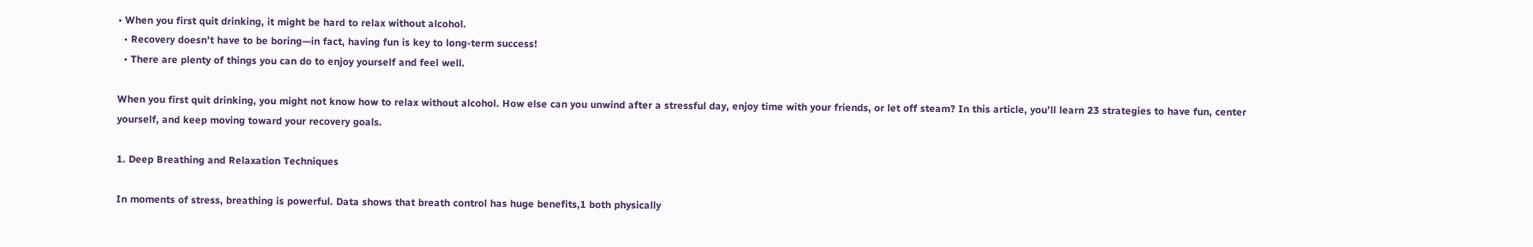• When you first quit drinking, it might be hard to relax without alcohol.
  • Recovery doesn’t have to be boring—in fact, having fun is key to long-term success!
  • There are plenty of things you can do to enjoy yourself and feel well.

When you first quit drinking, you might not know how to relax without alcohol. How else can you unwind after a stressful day, enjoy time with your friends, or let off steam? In this article, you’ll learn 23 strategies to have fun, center yourself, and keep moving toward your recovery goals.

1. Deep Breathing and Relaxation Techniques

In moments of stress, breathing is powerful. Data shows that breath control has huge benefits,1 both physically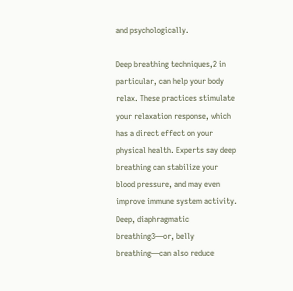and psychologically.

Deep breathing techniques,2 in particular, can help your body relax. These practices stimulate your relaxation response, which has a direct effect on your physical health. Experts say deep breathing can stabilize your blood pressure, and may even improve immune system activity. Deep, diaphragmatic breathing3—or, belly breathing—can also reduce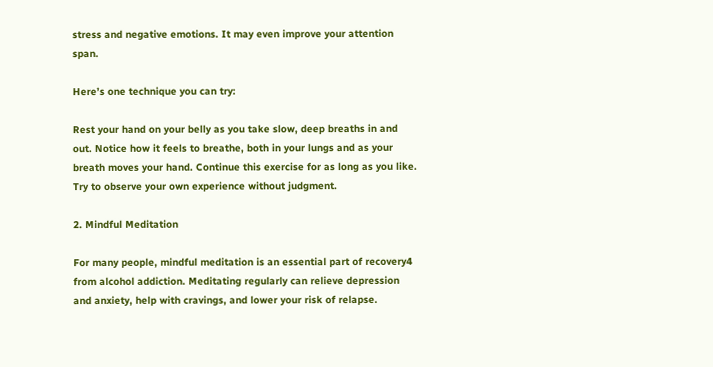stress and negative emotions. It may even improve your attention span.

Here’s one technique you can try:

Rest your hand on your belly as you take slow, deep breaths in and out. Notice how it feels to breathe, both in your lungs and as your breath moves your hand. Continue this exercise for as long as you like. Try to observe your own experience without judgment.

2. Mindful Meditation

For many people, mindful meditation is an essential part of recovery4 from alcohol addiction. Meditating regularly can relieve depression and anxiety, help with cravings, and lower your risk of relapse.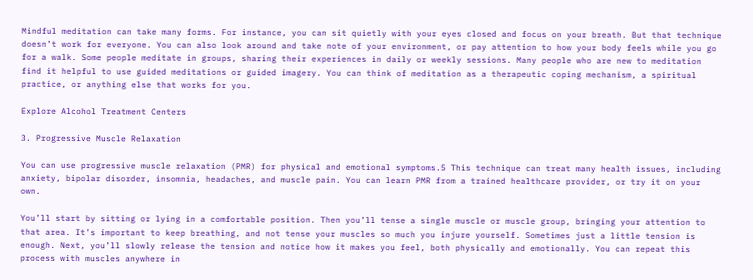Mindful meditation can take many forms. For instance, you can sit quietly with your eyes closed and focus on your breath. But that technique doesn’t work for everyone. You can also look around and take note of your environment, or pay attention to how your body feels while you go for a walk. Some people meditate in groups, sharing their experiences in daily or weekly sessions. Many people who are new to meditation find it helpful to use guided meditations or guided imagery. You can think of meditation as a therapeutic coping mechanism, a spiritual practice, or anything else that works for you.

Explore Alcohol Treatment Centers

3. Progressive Muscle Relaxation

You can use progressive muscle relaxation (PMR) for physical and emotional symptoms.5 This technique can treat many health issues, including anxiety, bipolar disorder, insomnia, headaches, and muscle pain. You can learn PMR from a trained healthcare provider, or try it on your own.

You’ll start by sitting or lying in a comfortable position. Then you’ll tense a single muscle or muscle group, bringing your attention to that area. It’s important to keep breathing, and not tense your muscles so much you injure yourself. Sometimes just a little tension is enough. Next, you’ll slowly release the tension and notice how it makes you feel, both physically and emotionally. You can repeat this process with muscles anywhere in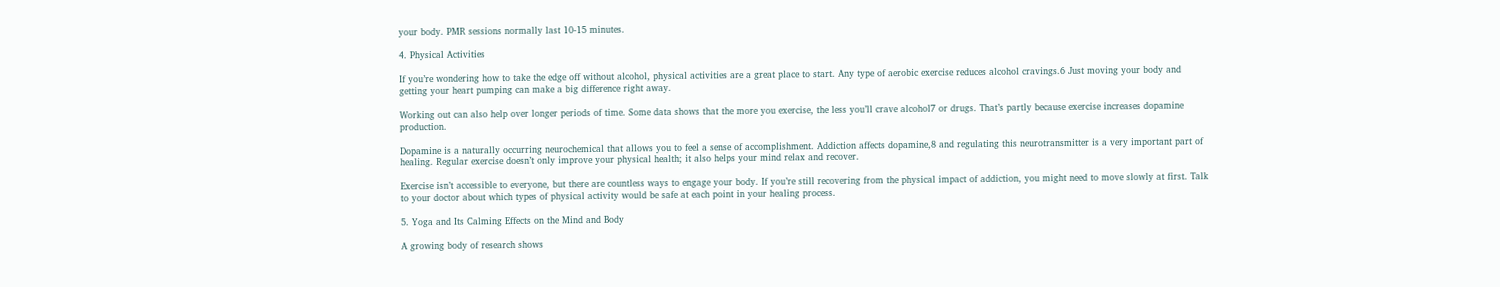your body. PMR sessions normally last 10-15 minutes.

4. Physical Activities

If you’re wondering how to take the edge off without alcohol, physical activities are a great place to start. Any type of aerobic exercise reduces alcohol cravings.6 Just moving your body and getting your heart pumping can make a big difference right away.

Working out can also help over longer periods of time. Some data shows that the more you exercise, the less you’ll crave alcohol7 or drugs. That’s partly because exercise increases dopamine production.

Dopamine is a naturally occurring neurochemical that allows you to feel a sense of accomplishment. Addiction affects dopamine,8 and regulating this neurotransmitter is a very important part of healing. Regular exercise doesn’t only improve your physical health; it also helps your mind relax and recover.

Exercise isn’t accessible to everyone, but there are countless ways to engage your body. If you’re still recovering from the physical impact of addiction, you might need to move slowly at first. Talk to your doctor about which types of physical activity would be safe at each point in your healing process.

5. Yoga and Its Calming Effects on the Mind and Body

A growing body of research shows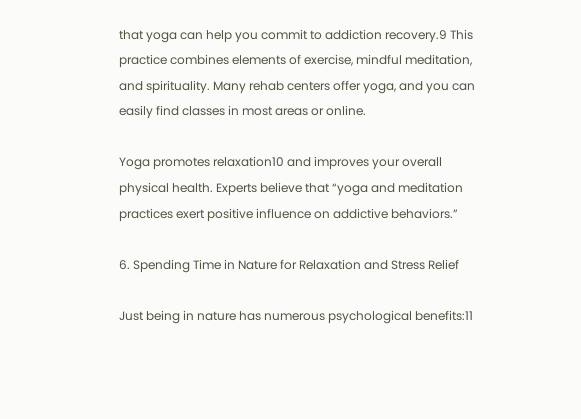that yoga can help you commit to addiction recovery.9 This practice combines elements of exercise, mindful meditation, and spirituality. Many rehab centers offer yoga, and you can easily find classes in most areas or online.

Yoga promotes relaxation10 and improves your overall physical health. Experts believe that “yoga and meditation practices exert positive influence on addictive behaviors.”

6. Spending Time in Nature for Relaxation and Stress Relief

Just being in nature has numerous psychological benefits:11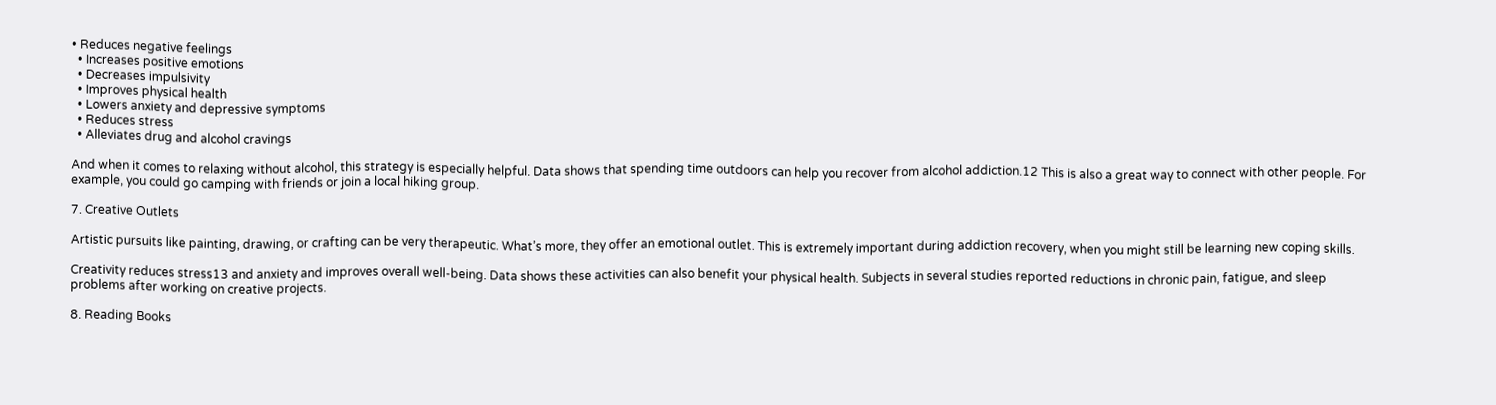• Reduces negative feelings
  • Increases positive emotions
  • Decreases impulsivity
  • Improves physical health
  • Lowers anxiety and depressive symptoms
  • Reduces stress
  • Alleviates drug and alcohol cravings

And when it comes to relaxing without alcohol, this strategy is especially helpful. Data shows that spending time outdoors can help you recover from alcohol addiction.12 This is also a great way to connect with other people. For example, you could go camping with friends or join a local hiking group.

7. Creative Outlets

Artistic pursuits like painting, drawing, or crafting can be very therapeutic. What’s more, they offer an emotional outlet. This is extremely important during addiction recovery, when you might still be learning new coping skills.

Creativity reduces stress13 and anxiety and improves overall well-being. Data shows these activities can also benefit your physical health. Subjects in several studies reported reductions in chronic pain, fatigue, and sleep problems after working on creative projects.

8. Reading Books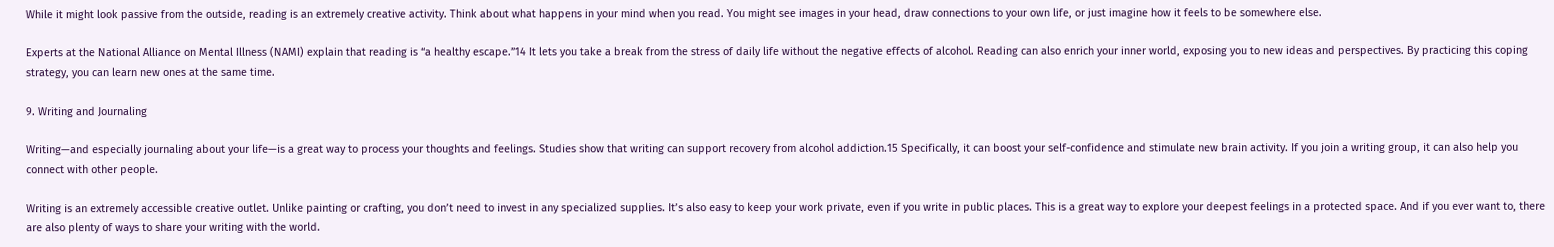While it might look passive from the outside, reading is an extremely creative activity. Think about what happens in your mind when you read. You might see images in your head, draw connections to your own life, or just imagine how it feels to be somewhere else.

Experts at the National Alliance on Mental Illness (NAMI) explain that reading is “a healthy escape.”14 It lets you take a break from the stress of daily life without the negative effects of alcohol. Reading can also enrich your inner world, exposing you to new ideas and perspectives. By practicing this coping strategy, you can learn new ones at the same time.

9. Writing and Journaling

Writing—and especially journaling about your life—is a great way to process your thoughts and feelings. Studies show that writing can support recovery from alcohol addiction.15 Specifically, it can boost your self-confidence and stimulate new brain activity. If you join a writing group, it can also help you connect with other people.

Writing is an extremely accessible creative outlet. Unlike painting or crafting, you don’t need to invest in any specialized supplies. It’s also easy to keep your work private, even if you write in public places. This is a great way to explore your deepest feelings in a protected space. And if you ever want to, there are also plenty of ways to share your writing with the world.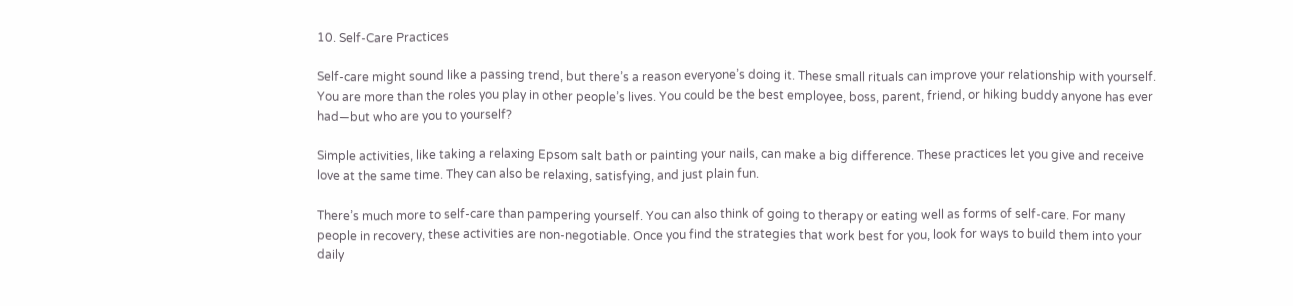10. Self-Care Practices

Self-care might sound like a passing trend, but there’s a reason everyone’s doing it. These small rituals can improve your relationship with yourself. You are more than the roles you play in other people’s lives. You could be the best employee, boss, parent, friend, or hiking buddy anyone has ever had—but who are you to yourself?

Simple activities, like taking a relaxing Epsom salt bath or painting your nails, can make a big difference. These practices let you give and receive love at the same time. They can also be relaxing, satisfying, and just plain fun.

There’s much more to self-care than pampering yourself. You can also think of going to therapy or eating well as forms of self-care. For many people in recovery, these activities are non-negotiable. Once you find the strategies that work best for you, look for ways to build them into your daily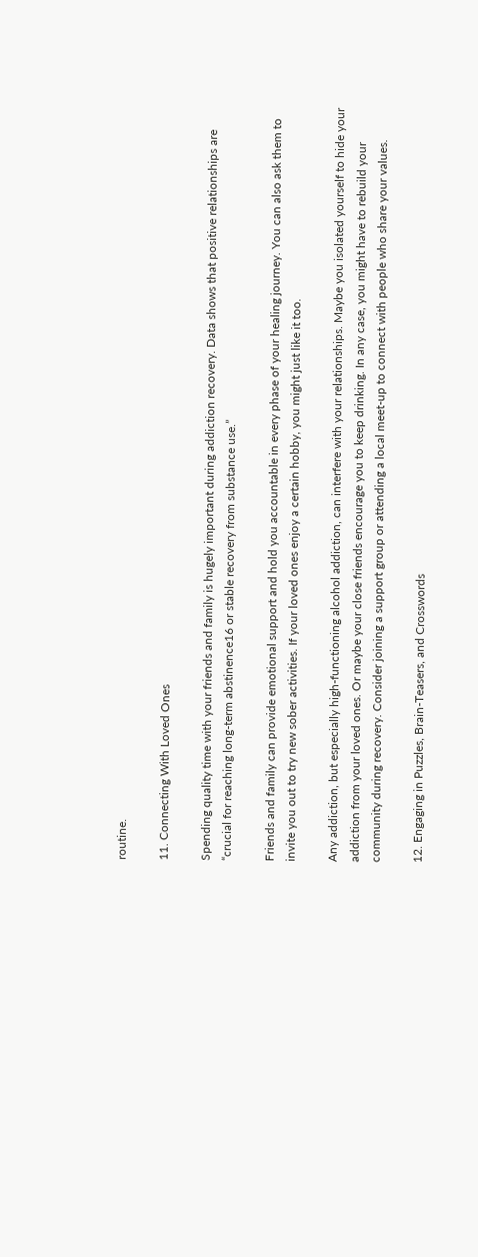routine.

11. Connecting With Loved Ones

Spending quality time with your friends and family is hugely important during addiction recovery. Data shows that positive relationships are “crucial for reaching long-term abstinence16 or stable recovery from substance use.”

Friends and family can provide emotional support and hold you accountable in every phase of your healing journey. You can also ask them to invite you out to try new sober activities. If your loved ones enjoy a certain hobby, you might just like it too.

Any addiction, but especially high-functioning alcohol addiction, can interfere with your relationships. Maybe you isolated yourself to hide your addiction from your loved ones. Or maybe your close friends encourage you to keep drinking. In any case, you might have to rebuild your community during recovery. Consider joining a support group or attending a local meet-up to connect with people who share your values.

12. Engaging in Puzzles, Brain-Teasers, and Crosswords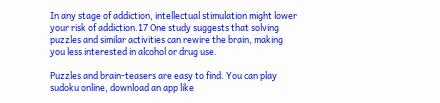In any stage of addiction, intellectual stimulation might lower your risk of addiction.17 One study suggests that solving puzzles and similar activities can rewire the brain, making you less interested in alcohol or drug use.

Puzzles and brain-teasers are easy to find. You can play sudoku online, download an app like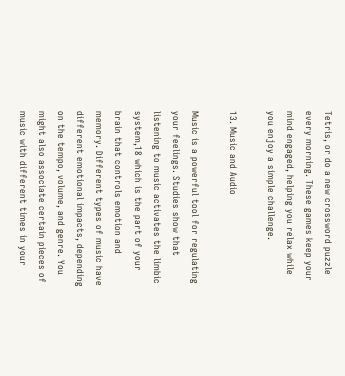Tetris, or do a new crossword puzzle every morning. These games keep your mind engaged, helping you relax while you enjoy a simple challenge.

13. Music and Audio

Music is a powerful tool for regulating your feelings. Studies show that listening to music activates the limbic system,18 which is the part of your brain that controls emotion and memory. Different types of music have different emotional impacts, depending on the tempo, volume, and genre. You might also associate certain pieces of music with different times in your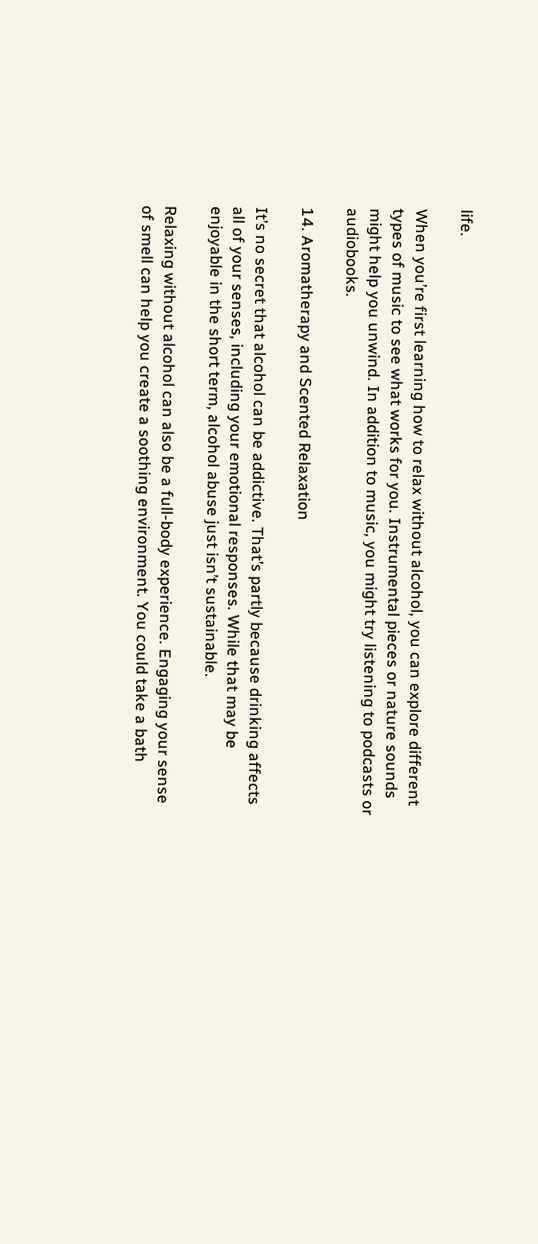life.

When you’re first learning how to relax without alcohol, you can explore different types of music to see what works for you. Instrumental pieces or nature sounds might help you unwind. In addition to music, you might try listening to podcasts or audiobooks.

14. Aromatherapy and Scented Relaxation

It’s no secret that alcohol can be addictive. That’s partly because drinking affects all of your senses, including your emotional responses. While that may be enjoyable in the short term, alcohol abuse just isn’t sustainable.

Relaxing without alcohol can also be a full-body experience. Engaging your sense of smell can help you create a soothing environment. You could take a bath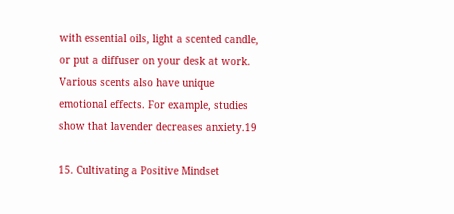with essential oils, light a scented candle, or put a diffuser on your desk at work. Various scents also have unique emotional effects. For example, studies show that lavender decreases anxiety.19

15. Cultivating a Positive Mindset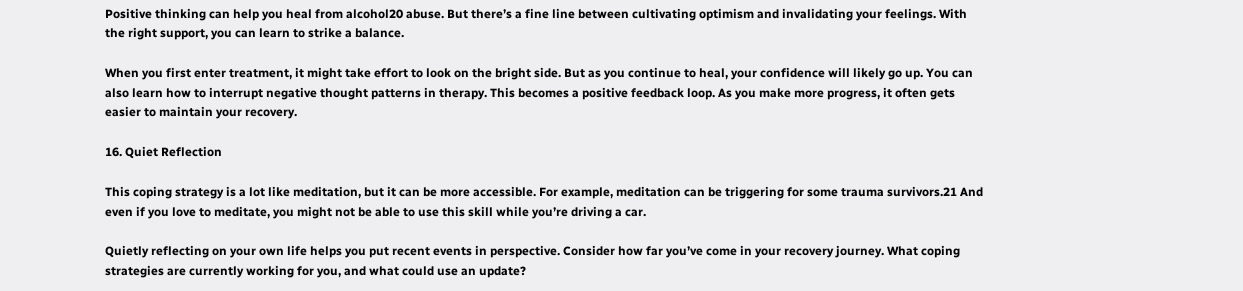Positive thinking can help you heal from alcohol20 abuse. But there’s a fine line between cultivating optimism and invalidating your feelings. With the right support, you can learn to strike a balance.

When you first enter treatment, it might take effort to look on the bright side. But as you continue to heal, your confidence will likely go up. You can also learn how to interrupt negative thought patterns in therapy. This becomes a positive feedback loop. As you make more progress, it often gets easier to maintain your recovery.

16. Quiet Reflection

This coping strategy is a lot like meditation, but it can be more accessible. For example, meditation can be triggering for some trauma survivors.21 And even if you love to meditate, you might not be able to use this skill while you’re driving a car.

Quietly reflecting on your own life helps you put recent events in perspective. Consider how far you’ve come in your recovery journey. What coping strategies are currently working for you, and what could use an update?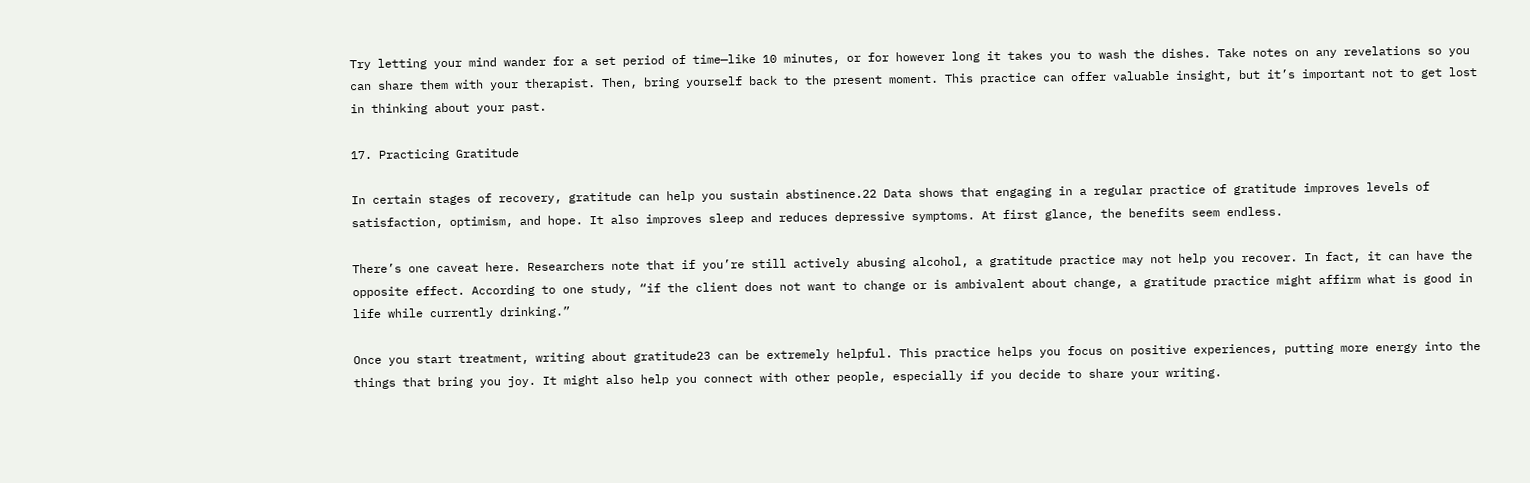Try letting your mind wander for a set period of time—like 10 minutes, or for however long it takes you to wash the dishes. Take notes on any revelations so you can share them with your therapist. Then, bring yourself back to the present moment. This practice can offer valuable insight, but it’s important not to get lost in thinking about your past.

17. Practicing Gratitude

In certain stages of recovery, gratitude can help you sustain abstinence.22 Data shows that engaging in a regular practice of gratitude improves levels of satisfaction, optimism, and hope. It also improves sleep and reduces depressive symptoms. At first glance, the benefits seem endless.

There’s one caveat here. Researchers note that if you’re still actively abusing alcohol, a gratitude practice may not help you recover. In fact, it can have the opposite effect. According to one study, “if the client does not want to change or is ambivalent about change, a gratitude practice might affirm what is good in life while currently drinking.”

Once you start treatment, writing about gratitude23 can be extremely helpful. This practice helps you focus on positive experiences, putting more energy into the things that bring you joy. It might also help you connect with other people, especially if you decide to share your writing.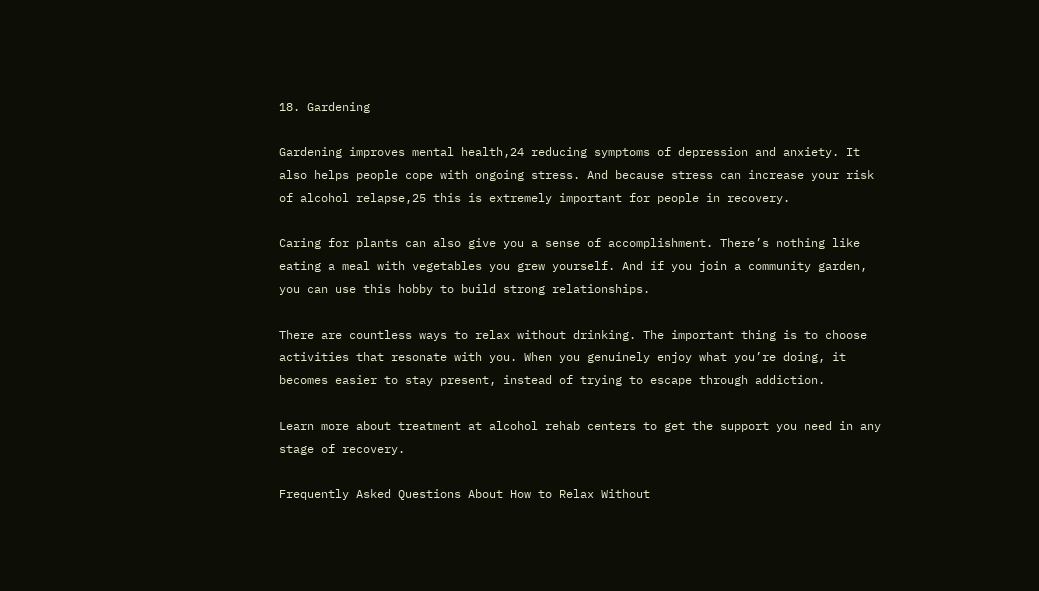18. Gardening

Gardening improves mental health,24 reducing symptoms of depression and anxiety. It also helps people cope with ongoing stress. And because stress can increase your risk of alcohol relapse,25 this is extremely important for people in recovery.

Caring for plants can also give you a sense of accomplishment. There’s nothing like eating a meal with vegetables you grew yourself. And if you join a community garden, you can use this hobby to build strong relationships.

There are countless ways to relax without drinking. The important thing is to choose activities that resonate with you. When you genuinely enjoy what you’re doing, it becomes easier to stay present, instead of trying to escape through addiction.

Learn more about treatment at alcohol rehab centers to get the support you need in any stage of recovery.

Frequently Asked Questions About How to Relax Without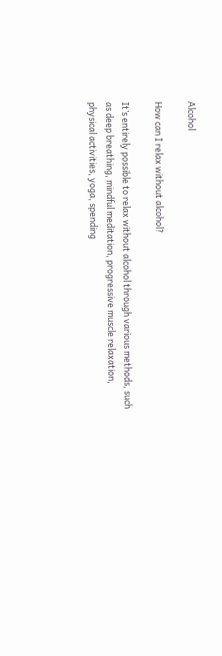Alcohol

How can I relax without alcohol?

It’s entirely possible to relax without alcohol through various methods, such as deep breathing, mindful meditation, progressive muscle relaxation, physical activities, yoga, spending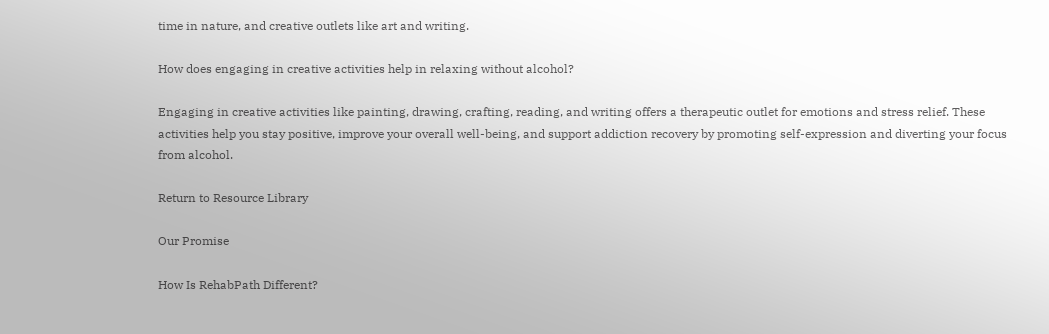time in nature, and creative outlets like art and writing.

How does engaging in creative activities help in relaxing without alcohol?

Engaging in creative activities like painting, drawing, crafting, reading, and writing offers a therapeutic outlet for emotions and stress relief. These activities help you stay positive, improve your overall well-being, and support addiction recovery by promoting self-expression and diverting your focus from alcohol.

Return to Resource Library

Our Promise

How Is RehabPath Different?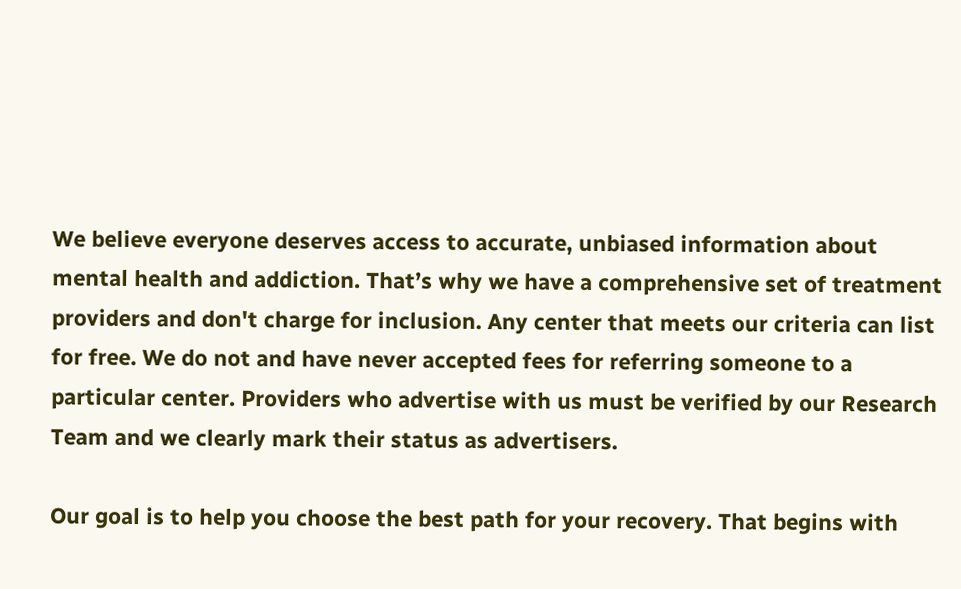We believe everyone deserves access to accurate, unbiased information about mental health and addiction. That’s why we have a comprehensive set of treatment providers and don't charge for inclusion. Any center that meets our criteria can list for free. We do not and have never accepted fees for referring someone to a particular center. Providers who advertise with us must be verified by our Research Team and we clearly mark their status as advertisers.

Our goal is to help you choose the best path for your recovery. That begins with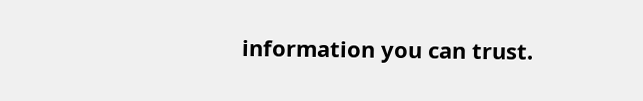information you can trust.